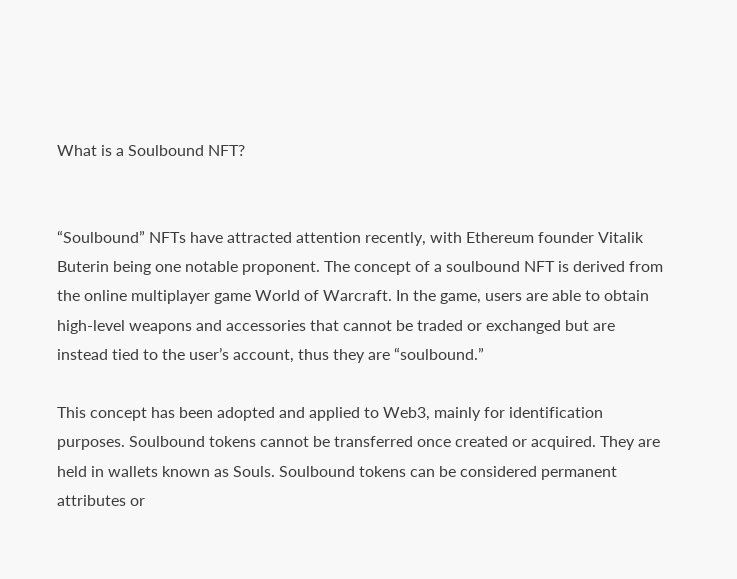What is a Soulbound NFT?


“Soulbound” NFTs have attracted attention recently, with Ethereum founder Vitalik Buterin being one notable proponent. The concept of a soulbound NFT is derived from the online multiplayer game World of Warcraft. In the game, users are able to obtain high-level weapons and accessories that cannot be traded or exchanged but are instead tied to the user’s account, thus they are “soulbound.”

This concept has been adopted and applied to Web3, mainly for identification purposes. Soulbound tokens cannot be transferred once created or acquired. They are held in wallets known as Souls. Soulbound tokens can be considered permanent attributes or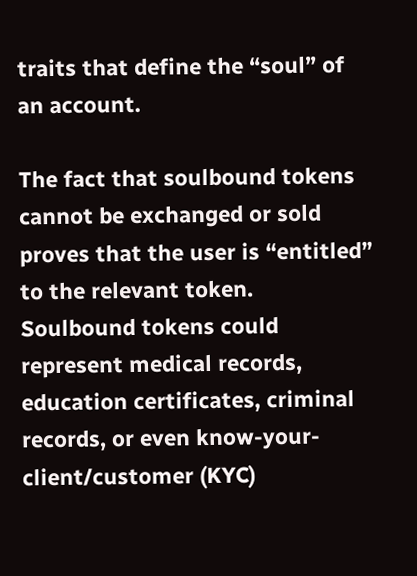traits that define the “soul” of an account.

The fact that soulbound tokens cannot be exchanged or sold proves that the user is “entitled” to the relevant token. Soulbound tokens could represent medical records, education certificates, criminal records, or even know-your-client/customer (KYC)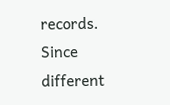records. Since different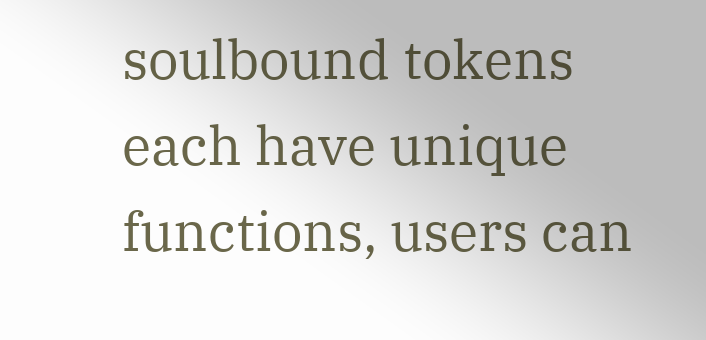soulbound tokens each have unique functions, users can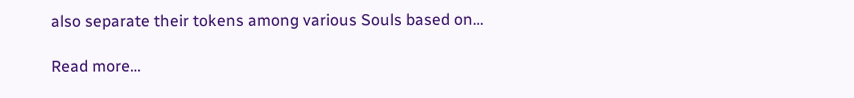also separate their tokens among various Souls based on…

Read more…